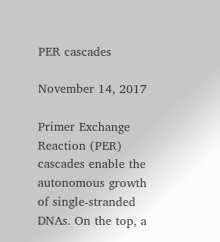PER cascades

November 14, 2017

Primer Exchange Reaction (PER) cascades enable the autonomous growth of single-stranded DNAs. On the top, a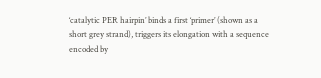‘catalytic PER hairpin’ binds a first ‘primer’ (shown as a short grey strand), triggers its elongation with a sequence encoded by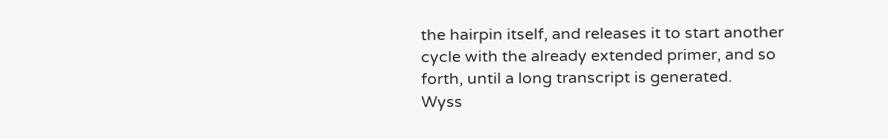the hairpin itself, and releases it to start another cycle with the already extended primer, and so forth, until a long transcript is generated.
Wyss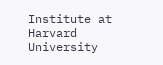Institute at Harvard University